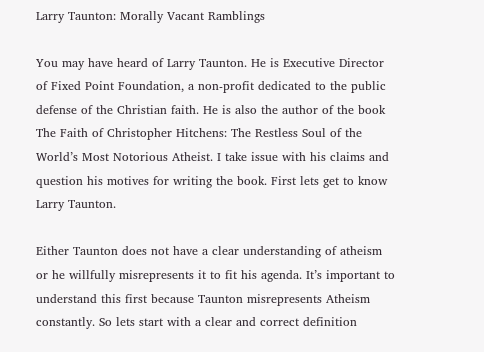Larry Taunton: Morally Vacant Ramblings

You may have heard of Larry Taunton. He is Executive Director of Fixed Point Foundation, a non-profit dedicated to the public defense of the Christian faith. He is also the author of the book The Faith of Christopher Hitchens: The Restless Soul of the World’s Most Notorious Atheist. I take issue with his claims and question his motives for writing the book. First lets get to know Larry Taunton.

Either Taunton does not have a clear understanding of atheism or he willfully misrepresents it to fit his agenda. It’s important to understand this first because Taunton misrepresents Atheism constantly. So lets start with a clear and correct definition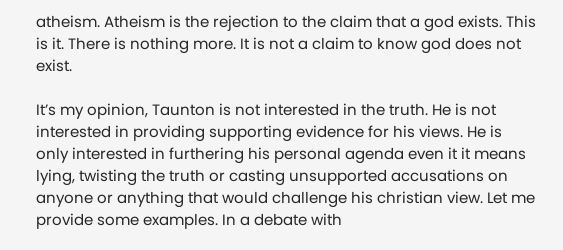atheism. Atheism is the rejection to the claim that a god exists. This is it. There is nothing more. It is not a claim to know god does not exist.

It’s my opinion, Taunton is not interested in the truth. He is not interested in providing supporting evidence for his views. He is only interested in furthering his personal agenda even it it means lying, twisting the truth or casting unsupported accusations on anyone or anything that would challenge his christian view. Let me provide some examples. In a debate with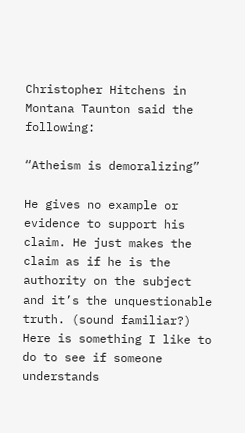Christopher Hitchens in Montana Taunton said the following:

“Atheism is demoralizing”

He gives no example or evidence to support his claim. He just makes the claim as if he is the authority on the subject and it’s the unquestionable truth. (sound familiar?) Here is something I like to do to see if someone understands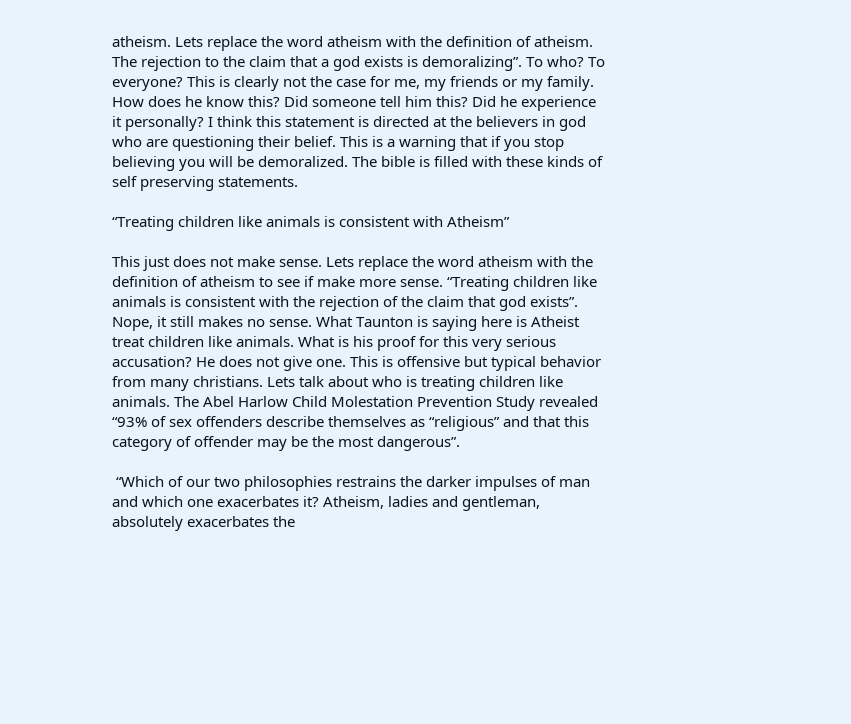atheism. Lets replace the word atheism with the definition of atheism. The rejection to the claim that a god exists is demoralizing”. To who? To everyone? This is clearly not the case for me, my friends or my family. How does he know this? Did someone tell him this? Did he experience it personally? I think this statement is directed at the believers in god who are questioning their belief. This is a warning that if you stop believing you will be demoralized. The bible is filled with these kinds of self preserving statements.

“Treating children like animals is consistent with Atheism”

This just does not make sense. Lets replace the word atheism with the definition of atheism to see if make more sense. “Treating children like animals is consistent with the rejection of the claim that god exists”. Nope, it still makes no sense. What Taunton is saying here is Atheist treat children like animals. What is his proof for this very serious accusation? He does not give one. This is offensive but typical behavior from many christians. Lets talk about who is treating children like animals. The Abel Harlow Child Molestation Prevention Study revealed “93% of sex offenders describe themselves as “religious” and that this category of offender may be the most dangerous”.

 “Which of our two philosophies restrains the darker impulses of man and which one exacerbates it? Atheism, ladies and gentleman, absolutely exacerbates the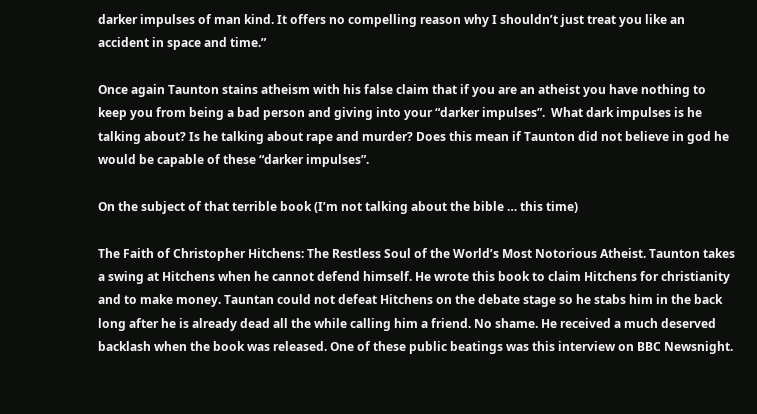darker impulses of man kind. It offers no compelling reason why I shouldn’t just treat you like an accident in space and time.”

Once again Taunton stains atheism with his false claim that if you are an atheist you have nothing to keep you from being a bad person and giving into your “darker impulses”.  What dark impulses is he talking about? Is he talking about rape and murder? Does this mean if Taunton did not believe in god he would be capable of these “darker impulses”.

On the subject of that terrible book (I’m not talking about the bible … this time)

The Faith of Christopher Hitchens: The Restless Soul of the World’s Most Notorious Atheist. Taunton takes a swing at Hitchens when he cannot defend himself. He wrote this book to claim Hitchens for christianity and to make money. Tauntan could not defeat Hitchens on the debate stage so he stabs him in the back long after he is already dead all the while calling him a friend. No shame. He received a much deserved backlash when the book was released. One of these public beatings was this interview on BBC Newsnight.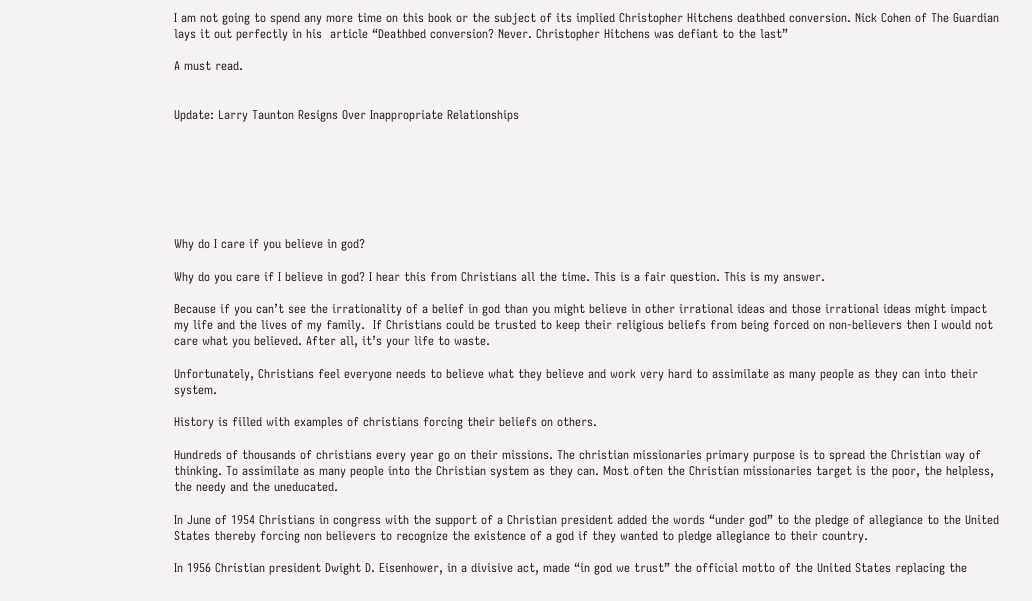I am not going to spend any more time on this book or the subject of its implied Christopher Hitchens deathbed conversion. Nick Cohen of The Guardian lays it out perfectly in his  article “Deathbed conversion? Never. Christopher Hitchens was defiant to the last”

A must read.


Update: Larry Taunton Resigns Over Inappropriate Relationships







Why do I care if you believe in god?

Why do you care if I believe in god? I hear this from Christians all the time. This is a fair question. This is my answer.

Because if you can’t see the irrationality of a belief in god than you might believe in other irrational ideas and those irrational ideas might impact my life and the lives of my family.  If Christians could be trusted to keep their religious beliefs from being forced on non-believers then I would not care what you believed. After all, it’s your life to waste.

Unfortunately, Christians feel everyone needs to believe what they believe and work very hard to assimilate as many people as they can into their system.

History is filled with examples of christians forcing their beliefs on others.

Hundreds of thousands of christians every year go on their missions. The christian missionaries primary purpose is to spread the Christian way of thinking. To assimilate as many people into the Christian system as they can. Most often the Christian missionaries target is the poor, the helpless, the needy and the uneducated.

In June of 1954 Christians in congress with the support of a Christian president added the words “under god” to the pledge of allegiance to the United States thereby forcing non believers to recognize the existence of a god if they wanted to pledge allegiance to their country.

In 1956 Christian president Dwight D. Eisenhower, in a divisive act, made “in god we trust” the official motto of the United States replacing the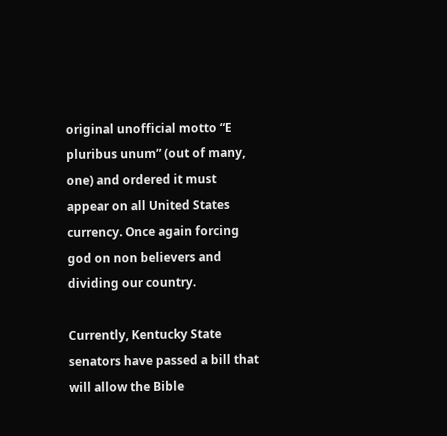original unofficial motto “E pluribus unum” (out of many, one) and ordered it must appear on all United States currency. Once again forcing god on non believers and dividing our country.

Currently, Kentucky State senators have passed a bill that will allow the Bible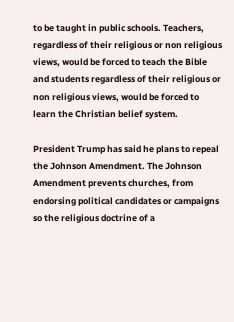to be taught in public schools. Teachers, regardless of their religious or non religious views, would be forced to teach the Bible and students regardless of their religious or non religious views, would be forced to learn the Christian belief system.

President Trump has said he plans to repeal the Johnson Amendment. The Johnson Amendment prevents churches, from endorsing political candidates or campaigns so the religious doctrine of a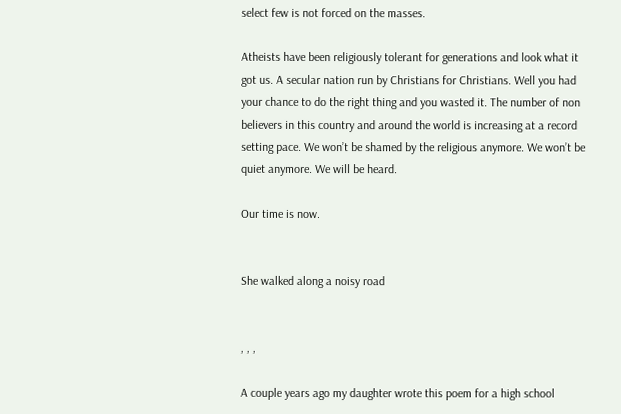select few is not forced on the masses.

Atheists have been religiously tolerant for generations and look what it got us. A secular nation run by Christians for Christians. Well you had your chance to do the right thing and you wasted it. The number of non believers in this country and around the world is increasing at a record setting pace. We won’t be shamed by the religious anymore. We won’t be quiet anymore. We will be heard.

Our time is now.


She walked along a noisy road


, , ,

A couple years ago my daughter wrote this poem for a high school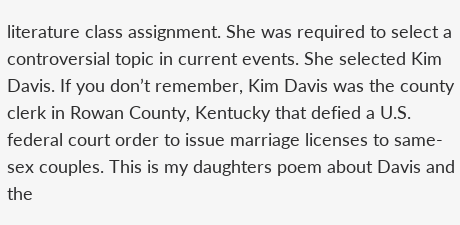literature class assignment. She was required to select a controversial topic in current events. She selected Kim Davis. If you don’t remember, Kim Davis was the county clerk in Rowan County, Kentucky that defied a U.S. federal court order to issue marriage licenses to same-sex couples. This is my daughters poem about Davis and the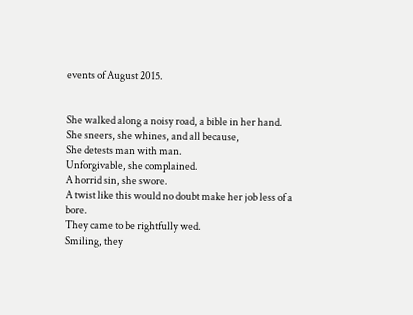events of August 2015.


She walked along a noisy road, a bible in her hand.
She sneers, she whines, and all because,
She detests man with man.
Unforgivable, she complained.
A horrid sin, she swore.
A twist like this would no doubt make her job less of a bore.
They came to be rightfully wed.
Smiling, they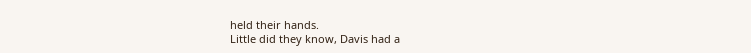held their hands.
Little did they know, Davis had a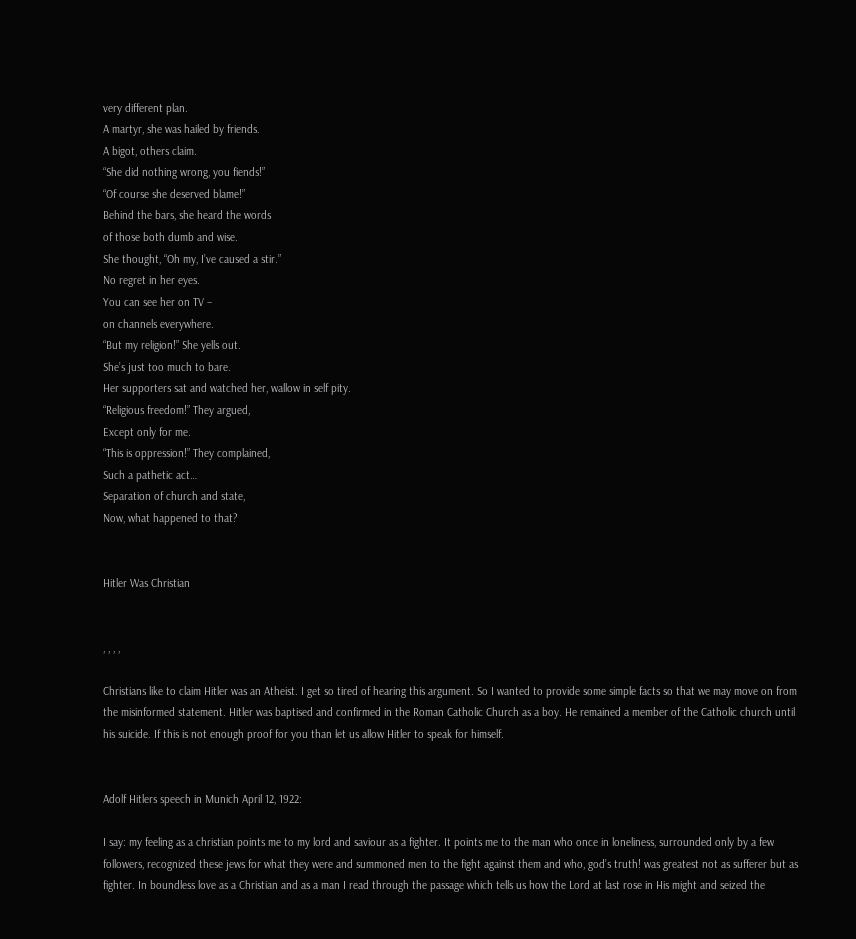very different plan.
A martyr, she was hailed by friends.
A bigot, others claim.
“She did nothing wrong, you fiends!”
“Of course she deserved blame!”
Behind the bars, she heard the words
of those both dumb and wise.
She thought, “Oh my, I’ve caused a stir.”
No regret in her eyes.
You can see her on TV –
on channels everywhere.
“But my religion!” She yells out.
She’s just too much to bare.
Her supporters sat and watched her, wallow in self pity.
“Religious freedom!” They argued,
Except only for me.
“This is oppression!” They complained,
Such a pathetic act…
Separation of church and state,
Now, what happened to that?


Hitler Was Christian


, , , ,

Christians like to claim Hitler was an Atheist. I get so tired of hearing this argument. So I wanted to provide some simple facts so that we may move on from the misinformed statement. Hitler was baptised and confirmed in the Roman Catholic Church as a boy. He remained a member of the Catholic church until his suicide. If this is not enough proof for you than let us allow Hitler to speak for himself.


Adolf Hitlers speech in Munich April 12, 1922:

I say: my feeling as a christian points me to my lord and saviour as a fighter. It points me to the man who once in loneliness, surrounded only by a few followers, recognized these jews for what they were and summoned men to the fight against them and who, god’s truth! was greatest not as sufferer but as fighter. In boundless love as a Christian and as a man I read through the passage which tells us how the Lord at last rose in His might and seized the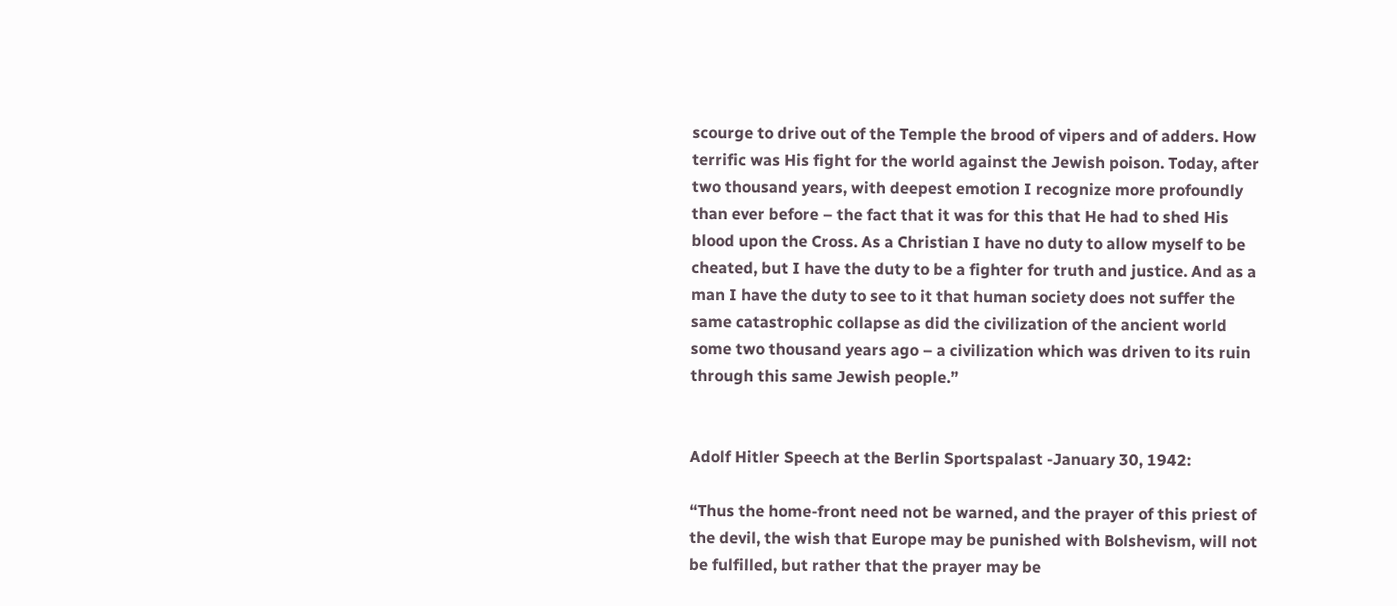scourge to drive out of the Temple the brood of vipers and of adders. How terrific was His fight for the world against the Jewish poison. Today, after two thousand years, with deepest emotion I recognize more profoundly than ever before – the fact that it was for this that He had to shed His blood upon the Cross. As a Christian I have no duty to allow myself to be cheated, but I have the duty to be a fighter for truth and justice. And as a man I have the duty to see to it that human society does not suffer the same catastrophic collapse as did the civilization of the ancient world some two thousand years ago – a civilization which was driven to its ruin through this same Jewish people.”


Adolf Hitler Speech at the Berlin Sportspalast -January 30, 1942:

“Thus the home-front need not be warned, and the prayer of this priest of the devil, the wish that Europe may be punished with Bolshevism, will not be fulfilled, but rather that the prayer may be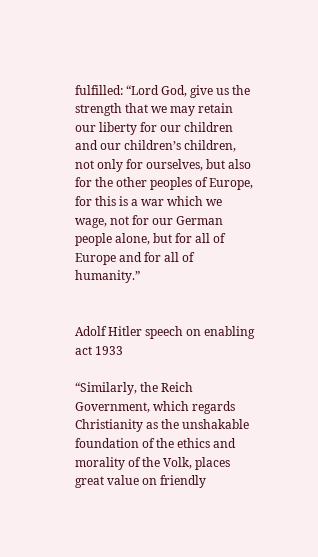fulfilled: “Lord God, give us the strength that we may retain our liberty for our children and our children’s children, not only for ourselves, but also for the other peoples of Europe, for this is a war which we wage, not for our German people alone, but for all of Europe and for all of humanity.”


Adolf Hitler speech on enabling act 1933

“Similarly, the Reich Government, which regards Christianity as the unshakable foundation of the ethics and morality of the Volk, places great value on friendly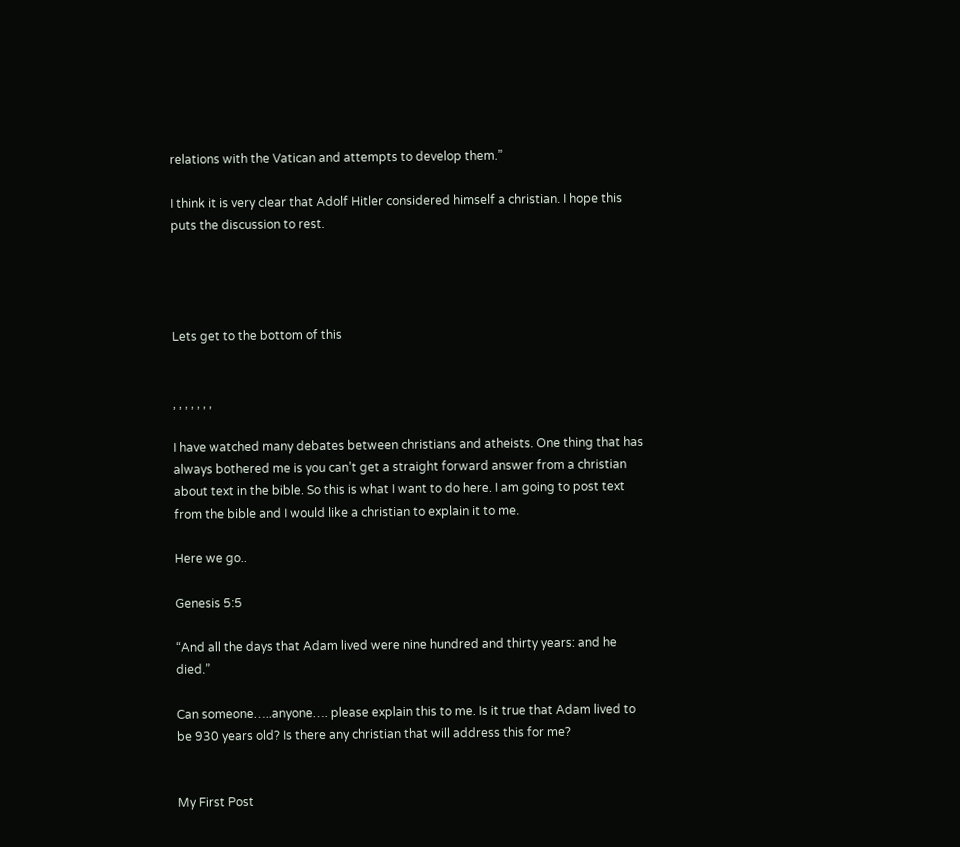relations with the Vatican and attempts to develop them.”

I think it is very clear that Adolf Hitler considered himself a christian. I hope this puts the discussion to rest.




Lets get to the bottom of this


, , , , , , ,

I have watched many debates between christians and atheists. One thing that has always bothered me is you can’t get a straight forward answer from a christian about text in the bible. So this is what I want to do here. I am going to post text from the bible and I would like a christian to explain it to me.

Here we go..

Genesis 5:5

“And all the days that Adam lived were nine hundred and thirty years: and he died.”

Can someone…..anyone…. please explain this to me. Is it true that Adam lived to be 930 years old? Is there any christian that will address this for me?


My First Post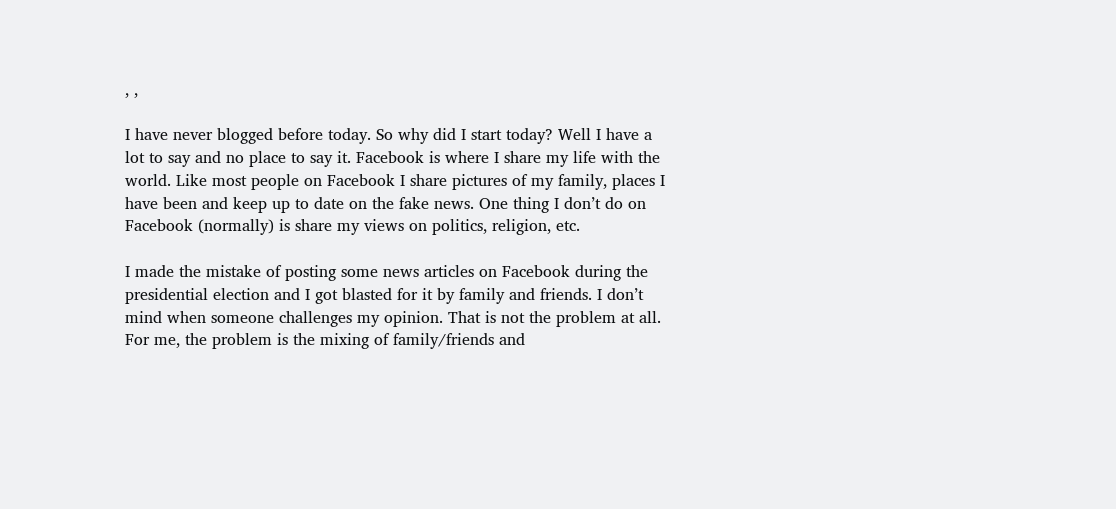, ,

I have never blogged before today. So why did I start today? Well I have a lot to say and no place to say it. Facebook is where I share my life with the world. Like most people on Facebook I share pictures of my family, places I have been and keep up to date on the fake news. One thing I don’t do on Facebook (normally) is share my views on politics, religion, etc.

I made the mistake of posting some news articles on Facebook during the presidential election and I got blasted for it by family and friends. I don’t mind when someone challenges my opinion. That is not the problem at all. For me, the problem is the mixing of family/friends and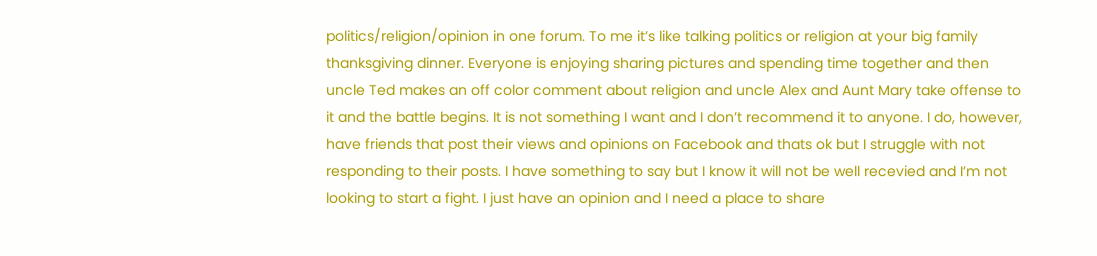politics/religion/opinion in one forum. To me it’s like talking politics or religion at your big family thanksgiving dinner. Everyone is enjoying sharing pictures and spending time together and then uncle Ted makes an off color comment about religion and uncle Alex and Aunt Mary take offense to it and the battle begins. It is not something I want and I don’t recommend it to anyone. I do, however, have friends that post their views and opinions on Facebook and thats ok but I struggle with not responding to their posts. I have something to say but I know it will not be well recevied and I’m not looking to start a fight. I just have an opinion and I need a place to share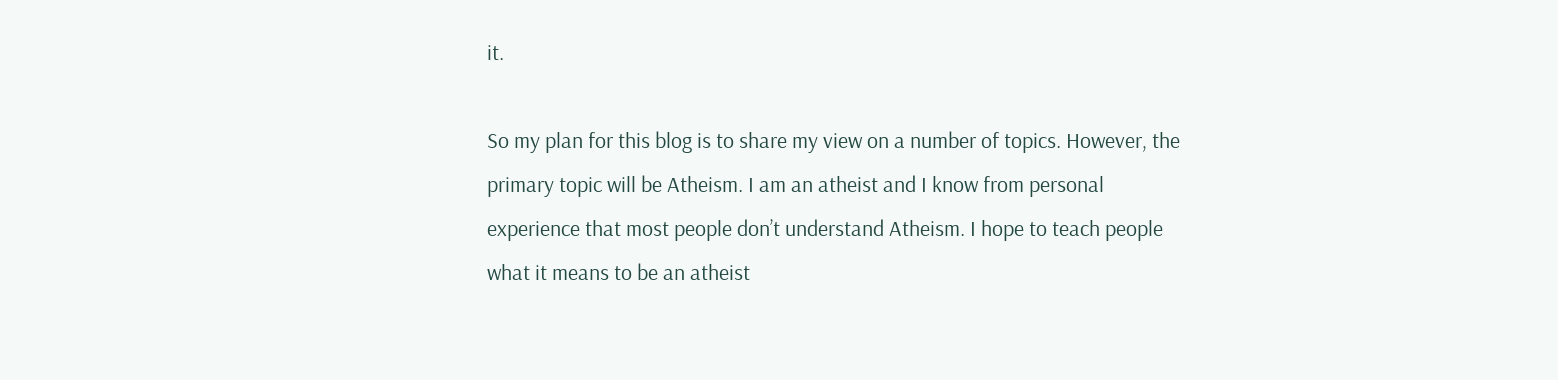it.

So my plan for this blog is to share my view on a number of topics. However, the primary topic will be Atheism. I am an atheist and I know from personal experience that most people don’t understand Atheism. I hope to teach people what it means to be an atheist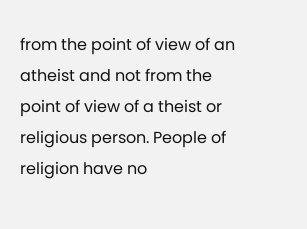from the point of view of an atheist and not from the point of view of a theist or religious person. People of religion have no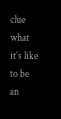clue what it’s like to be an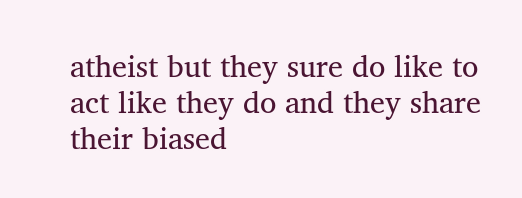atheist but they sure do like to act like they do and they share their biased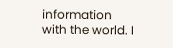information with the world. I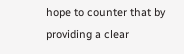hope to counter that by providing a clear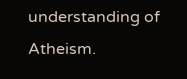understanding of Atheism.